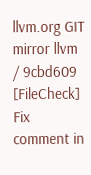llvm.org GIT mirror llvm / 9cbd609
[FileCheck] Fix comment in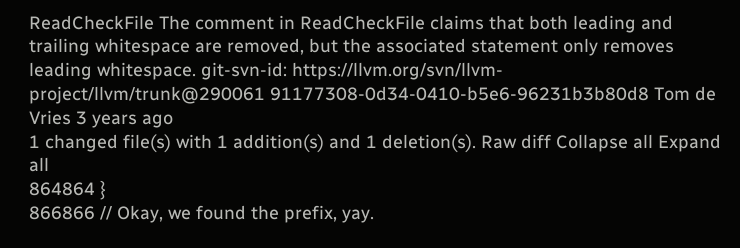ReadCheckFile The comment in ReadCheckFile claims that both leading and trailing whitespace are removed, but the associated statement only removes leading whitespace. git-svn-id: https://llvm.org/svn/llvm-project/llvm/trunk@290061 91177308-0d34-0410-b5e6-96231b3b80d8 Tom de Vries 3 years ago
1 changed file(s) with 1 addition(s) and 1 deletion(s). Raw diff Collapse all Expand all
864864 }
866866 // Okay, we found the prefix, yay.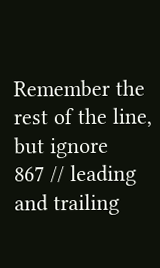Remember the rest of the line, but ignore
867 // leading and trailing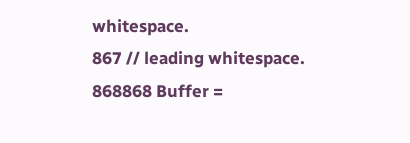whitespace.
867 // leading whitespace.
868868 Buffer =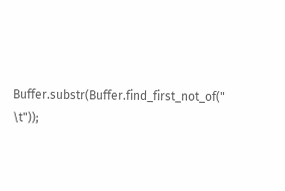Buffer.substr(Buffer.find_first_not_of(" \t"));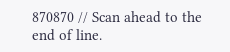870870 // Scan ahead to the end of line.